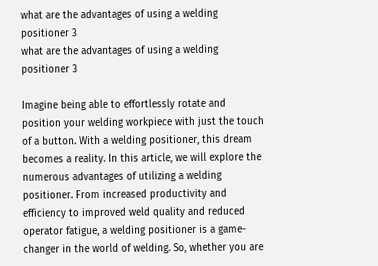what are the advantages of using a welding positioner 3
what are the advantages of using a welding positioner 3

Imagine being able to effortlessly rotate and position your welding workpiece with just the touch of a button. With a welding positioner, this dream becomes a reality. In this article, we will explore the numerous advantages of utilizing a welding positioner. From increased productivity and efficiency to improved weld quality and reduced operator fatigue, a welding positioner is a game-changer in the world of welding. So, whether you are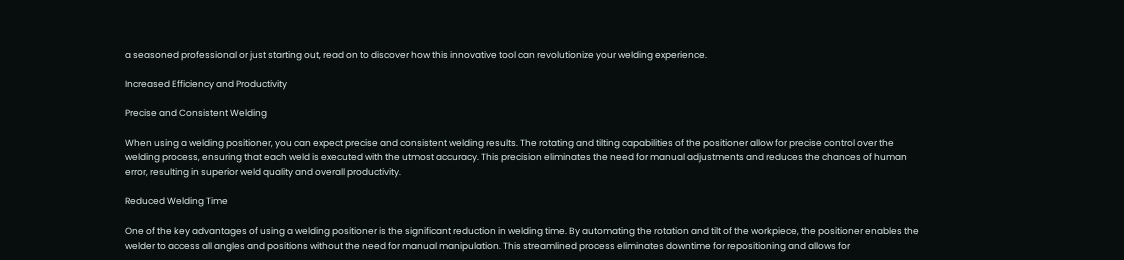a seasoned professional or just starting out, read on to discover how this innovative tool can revolutionize your welding experience.

Increased Efficiency and Productivity

Precise and Consistent Welding

When using a welding positioner, you can expect precise and consistent welding results. The rotating and tilting capabilities of the positioner allow for precise control over the welding process, ensuring that each weld is executed with the utmost accuracy. This precision eliminates the need for manual adjustments and reduces the chances of human error, resulting in superior weld quality and overall productivity.

Reduced Welding Time

One of the key advantages of using a welding positioner is the significant reduction in welding time. By automating the rotation and tilt of the workpiece, the positioner enables the welder to access all angles and positions without the need for manual manipulation. This streamlined process eliminates downtime for repositioning and allows for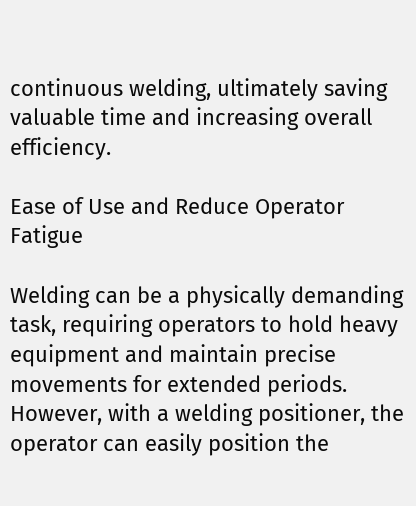continuous welding, ultimately saving valuable time and increasing overall efficiency.

Ease of Use and Reduce Operator Fatigue

Welding can be a physically demanding task, requiring operators to hold heavy equipment and maintain precise movements for extended periods. However, with a welding positioner, the operator can easily position the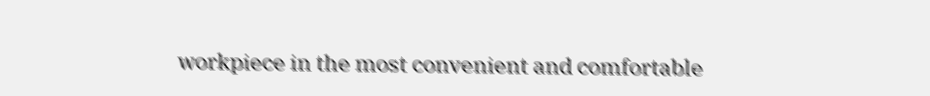workpiece in the most convenient and comfortable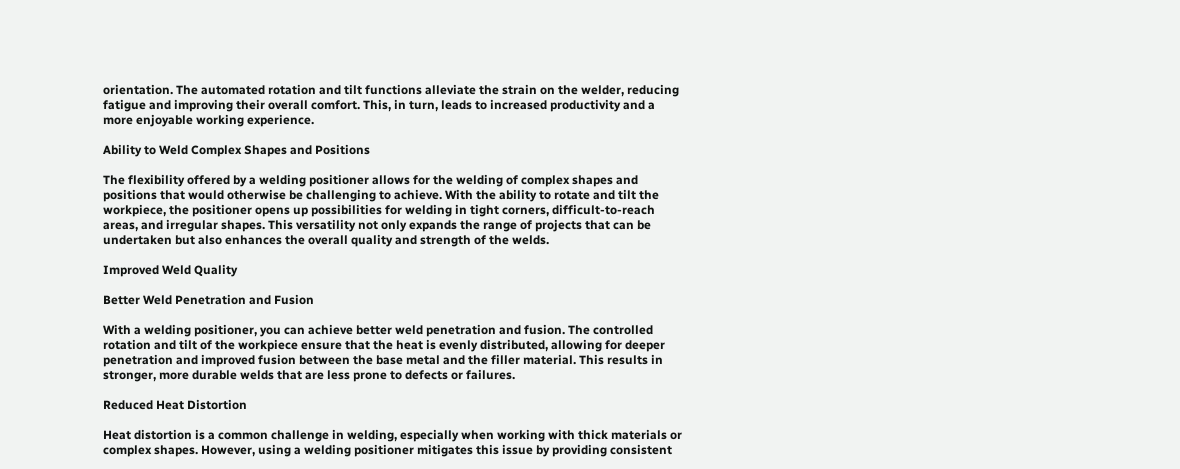orientation. The automated rotation and tilt functions alleviate the strain on the welder, reducing fatigue and improving their overall comfort. This, in turn, leads to increased productivity and a more enjoyable working experience.

Ability to Weld Complex Shapes and Positions

The flexibility offered by a welding positioner allows for the welding of complex shapes and positions that would otherwise be challenging to achieve. With the ability to rotate and tilt the workpiece, the positioner opens up possibilities for welding in tight corners, difficult-to-reach areas, and irregular shapes. This versatility not only expands the range of projects that can be undertaken but also enhances the overall quality and strength of the welds.

Improved Weld Quality

Better Weld Penetration and Fusion

With a welding positioner, you can achieve better weld penetration and fusion. The controlled rotation and tilt of the workpiece ensure that the heat is evenly distributed, allowing for deeper penetration and improved fusion between the base metal and the filler material. This results in stronger, more durable welds that are less prone to defects or failures.

Reduced Heat Distortion

Heat distortion is a common challenge in welding, especially when working with thick materials or complex shapes. However, using a welding positioner mitigates this issue by providing consistent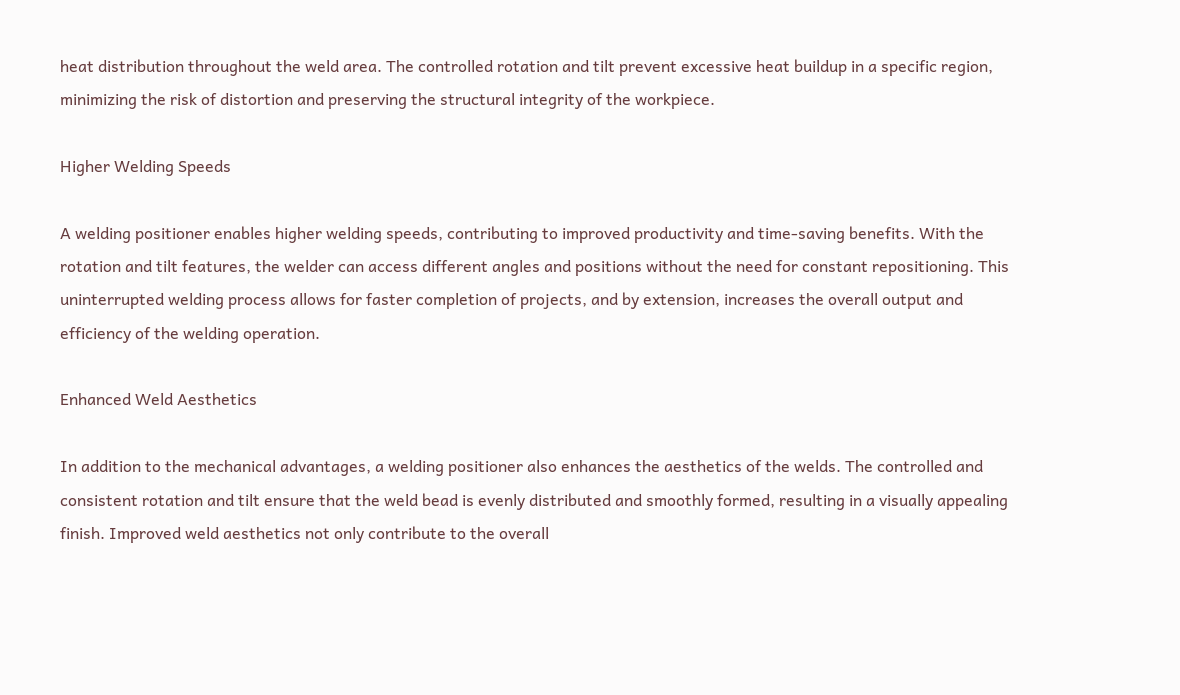heat distribution throughout the weld area. The controlled rotation and tilt prevent excessive heat buildup in a specific region, minimizing the risk of distortion and preserving the structural integrity of the workpiece.

Higher Welding Speeds

A welding positioner enables higher welding speeds, contributing to improved productivity and time-saving benefits. With the rotation and tilt features, the welder can access different angles and positions without the need for constant repositioning. This uninterrupted welding process allows for faster completion of projects, and by extension, increases the overall output and efficiency of the welding operation.

Enhanced Weld Aesthetics

In addition to the mechanical advantages, a welding positioner also enhances the aesthetics of the welds. The controlled and consistent rotation and tilt ensure that the weld bead is evenly distributed and smoothly formed, resulting in a visually appealing finish. Improved weld aesthetics not only contribute to the overall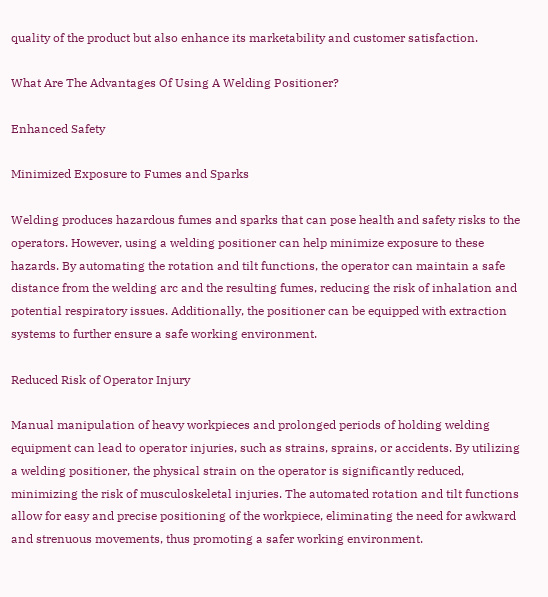quality of the product but also enhance its marketability and customer satisfaction.

What Are The Advantages Of Using A Welding Positioner?

Enhanced Safety

Minimized Exposure to Fumes and Sparks

Welding produces hazardous fumes and sparks that can pose health and safety risks to the operators. However, using a welding positioner can help minimize exposure to these hazards. By automating the rotation and tilt functions, the operator can maintain a safe distance from the welding arc and the resulting fumes, reducing the risk of inhalation and potential respiratory issues. Additionally, the positioner can be equipped with extraction systems to further ensure a safe working environment.

Reduced Risk of Operator Injury

Manual manipulation of heavy workpieces and prolonged periods of holding welding equipment can lead to operator injuries, such as strains, sprains, or accidents. By utilizing a welding positioner, the physical strain on the operator is significantly reduced, minimizing the risk of musculoskeletal injuries. The automated rotation and tilt functions allow for easy and precise positioning of the workpiece, eliminating the need for awkward and strenuous movements, thus promoting a safer working environment.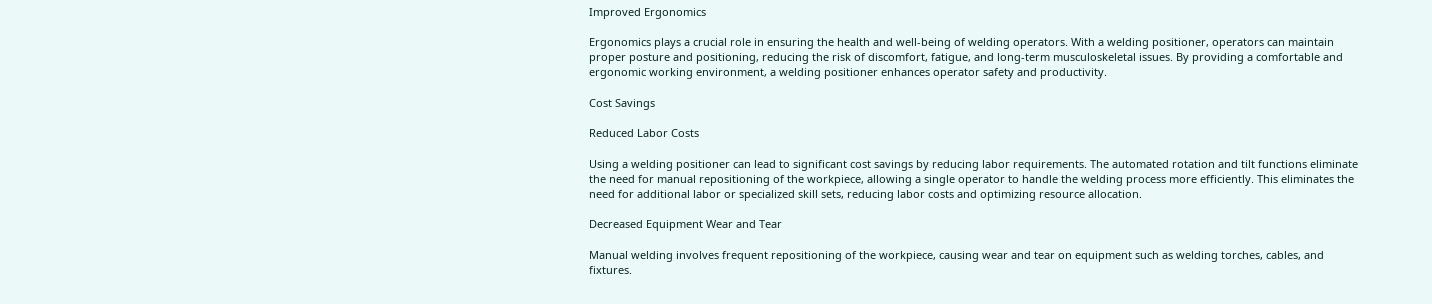Improved Ergonomics

Ergonomics plays a crucial role in ensuring the health and well-being of welding operators. With a welding positioner, operators can maintain proper posture and positioning, reducing the risk of discomfort, fatigue, and long-term musculoskeletal issues. By providing a comfortable and ergonomic working environment, a welding positioner enhances operator safety and productivity.

Cost Savings

Reduced Labor Costs

Using a welding positioner can lead to significant cost savings by reducing labor requirements. The automated rotation and tilt functions eliminate the need for manual repositioning of the workpiece, allowing a single operator to handle the welding process more efficiently. This eliminates the need for additional labor or specialized skill sets, reducing labor costs and optimizing resource allocation.

Decreased Equipment Wear and Tear

Manual welding involves frequent repositioning of the workpiece, causing wear and tear on equipment such as welding torches, cables, and fixtures.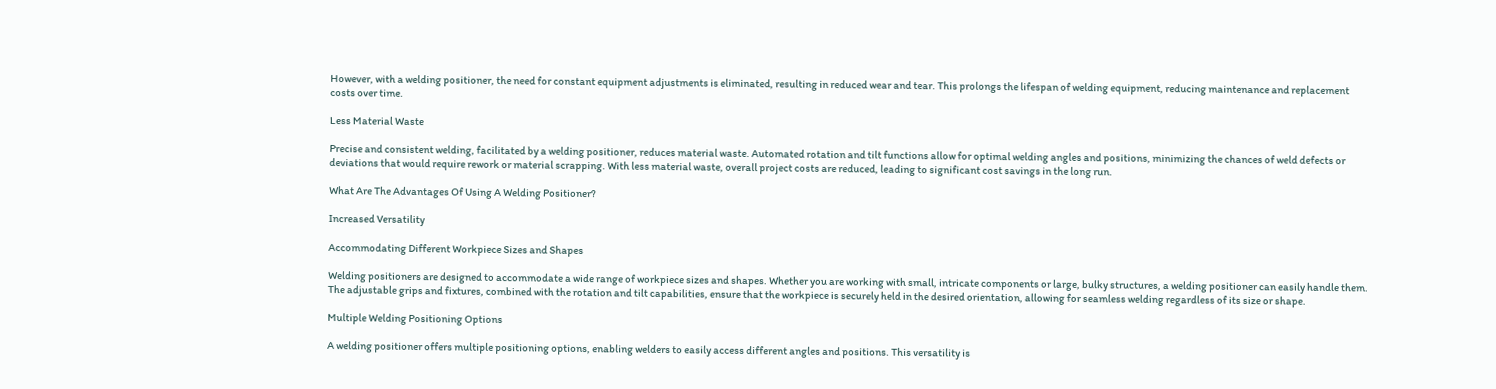However, with a welding positioner, the need for constant equipment adjustments is eliminated, resulting in reduced wear and tear. This prolongs the lifespan of welding equipment, reducing maintenance and replacement costs over time.

Less Material Waste

Precise and consistent welding, facilitated by a welding positioner, reduces material waste. Automated rotation and tilt functions allow for optimal welding angles and positions, minimizing the chances of weld defects or deviations that would require rework or material scrapping. With less material waste, overall project costs are reduced, leading to significant cost savings in the long run.

What Are The Advantages Of Using A Welding Positioner?

Increased Versatility

Accommodating Different Workpiece Sizes and Shapes

Welding positioners are designed to accommodate a wide range of workpiece sizes and shapes. Whether you are working with small, intricate components or large, bulky structures, a welding positioner can easily handle them. The adjustable grips and fixtures, combined with the rotation and tilt capabilities, ensure that the workpiece is securely held in the desired orientation, allowing for seamless welding regardless of its size or shape.

Multiple Welding Positioning Options

A welding positioner offers multiple positioning options, enabling welders to easily access different angles and positions. This versatility is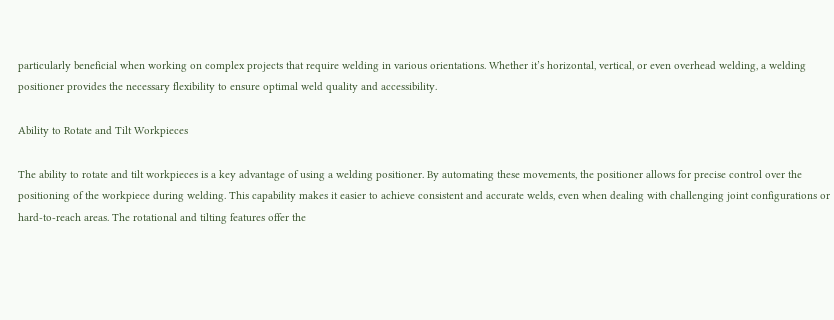particularly beneficial when working on complex projects that require welding in various orientations. Whether it’s horizontal, vertical, or even overhead welding, a welding positioner provides the necessary flexibility to ensure optimal weld quality and accessibility.

Ability to Rotate and Tilt Workpieces

The ability to rotate and tilt workpieces is a key advantage of using a welding positioner. By automating these movements, the positioner allows for precise control over the positioning of the workpiece during welding. This capability makes it easier to achieve consistent and accurate welds, even when dealing with challenging joint configurations or hard-to-reach areas. The rotational and tilting features offer the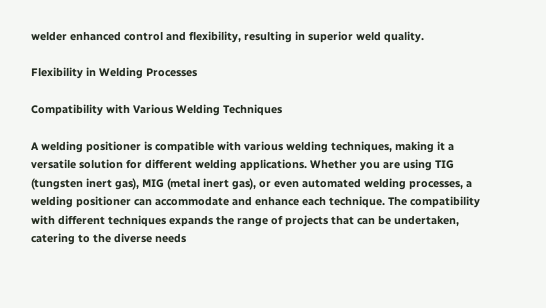welder enhanced control and flexibility, resulting in superior weld quality.

Flexibility in Welding Processes

Compatibility with Various Welding Techniques

A welding positioner is compatible with various welding techniques, making it a versatile solution for different welding applications. Whether you are using TIG (tungsten inert gas), MIG (metal inert gas), or even automated welding processes, a welding positioner can accommodate and enhance each technique. The compatibility with different techniques expands the range of projects that can be undertaken, catering to the diverse needs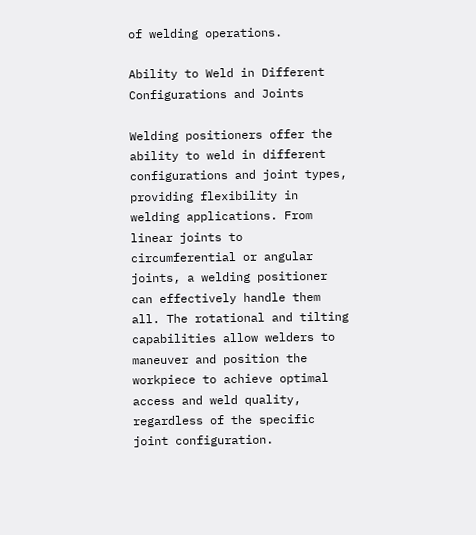of welding operations.

Ability to Weld in Different Configurations and Joints

Welding positioners offer the ability to weld in different configurations and joint types, providing flexibility in welding applications. From linear joints to circumferential or angular joints, a welding positioner can effectively handle them all. The rotational and tilting capabilities allow welders to maneuver and position the workpiece to achieve optimal access and weld quality, regardless of the specific joint configuration.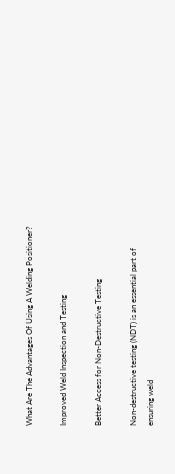What Are The Advantages Of Using A Welding Positioner?

Improved Weld Inspection and Testing

Better Access for Non-Destructive Testing

Non-destructive testing (NDT) is an essential part of ensuring weld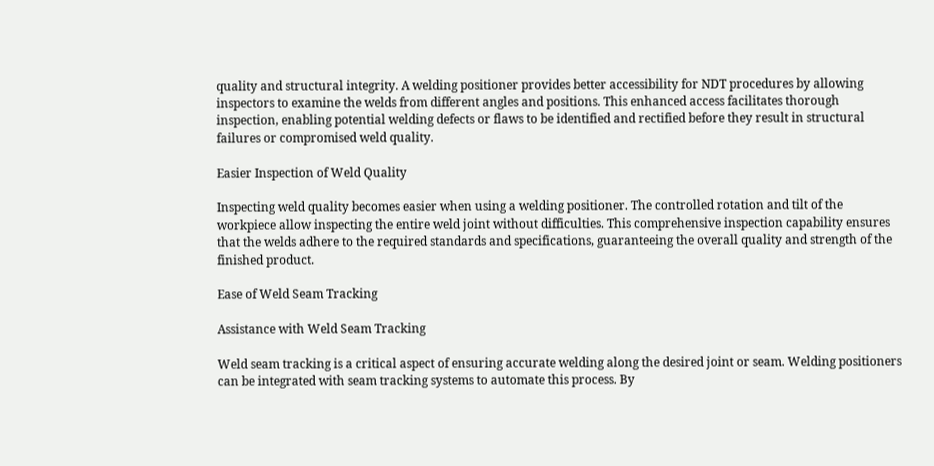quality and structural integrity. A welding positioner provides better accessibility for NDT procedures by allowing inspectors to examine the welds from different angles and positions. This enhanced access facilitates thorough inspection, enabling potential welding defects or flaws to be identified and rectified before they result in structural failures or compromised weld quality.

Easier Inspection of Weld Quality

Inspecting weld quality becomes easier when using a welding positioner. The controlled rotation and tilt of the workpiece allow inspecting the entire weld joint without difficulties. This comprehensive inspection capability ensures that the welds adhere to the required standards and specifications, guaranteeing the overall quality and strength of the finished product.

Ease of Weld Seam Tracking

Assistance with Weld Seam Tracking

Weld seam tracking is a critical aspect of ensuring accurate welding along the desired joint or seam. Welding positioners can be integrated with seam tracking systems to automate this process. By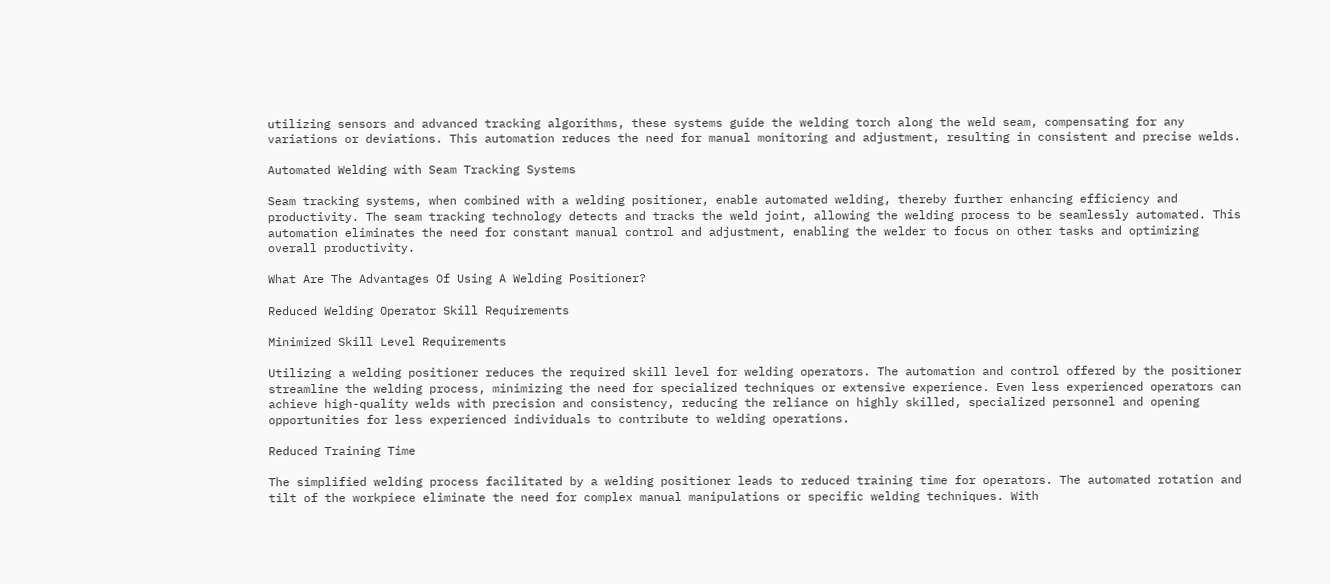utilizing sensors and advanced tracking algorithms, these systems guide the welding torch along the weld seam, compensating for any variations or deviations. This automation reduces the need for manual monitoring and adjustment, resulting in consistent and precise welds.

Automated Welding with Seam Tracking Systems

Seam tracking systems, when combined with a welding positioner, enable automated welding, thereby further enhancing efficiency and productivity. The seam tracking technology detects and tracks the weld joint, allowing the welding process to be seamlessly automated. This automation eliminates the need for constant manual control and adjustment, enabling the welder to focus on other tasks and optimizing overall productivity.

What Are The Advantages Of Using A Welding Positioner?

Reduced Welding Operator Skill Requirements

Minimized Skill Level Requirements

Utilizing a welding positioner reduces the required skill level for welding operators. The automation and control offered by the positioner streamline the welding process, minimizing the need for specialized techniques or extensive experience. Even less experienced operators can achieve high-quality welds with precision and consistency, reducing the reliance on highly skilled, specialized personnel and opening opportunities for less experienced individuals to contribute to welding operations.

Reduced Training Time

The simplified welding process facilitated by a welding positioner leads to reduced training time for operators. The automated rotation and tilt of the workpiece eliminate the need for complex manual manipulations or specific welding techniques. With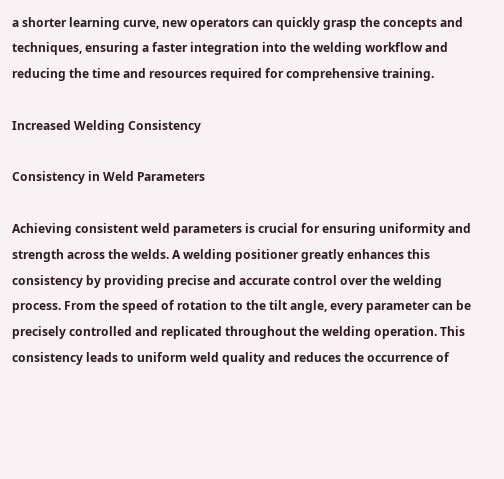a shorter learning curve, new operators can quickly grasp the concepts and techniques, ensuring a faster integration into the welding workflow and reducing the time and resources required for comprehensive training.

Increased Welding Consistency

Consistency in Weld Parameters

Achieving consistent weld parameters is crucial for ensuring uniformity and strength across the welds. A welding positioner greatly enhances this consistency by providing precise and accurate control over the welding process. From the speed of rotation to the tilt angle, every parameter can be precisely controlled and replicated throughout the welding operation. This consistency leads to uniform weld quality and reduces the occurrence of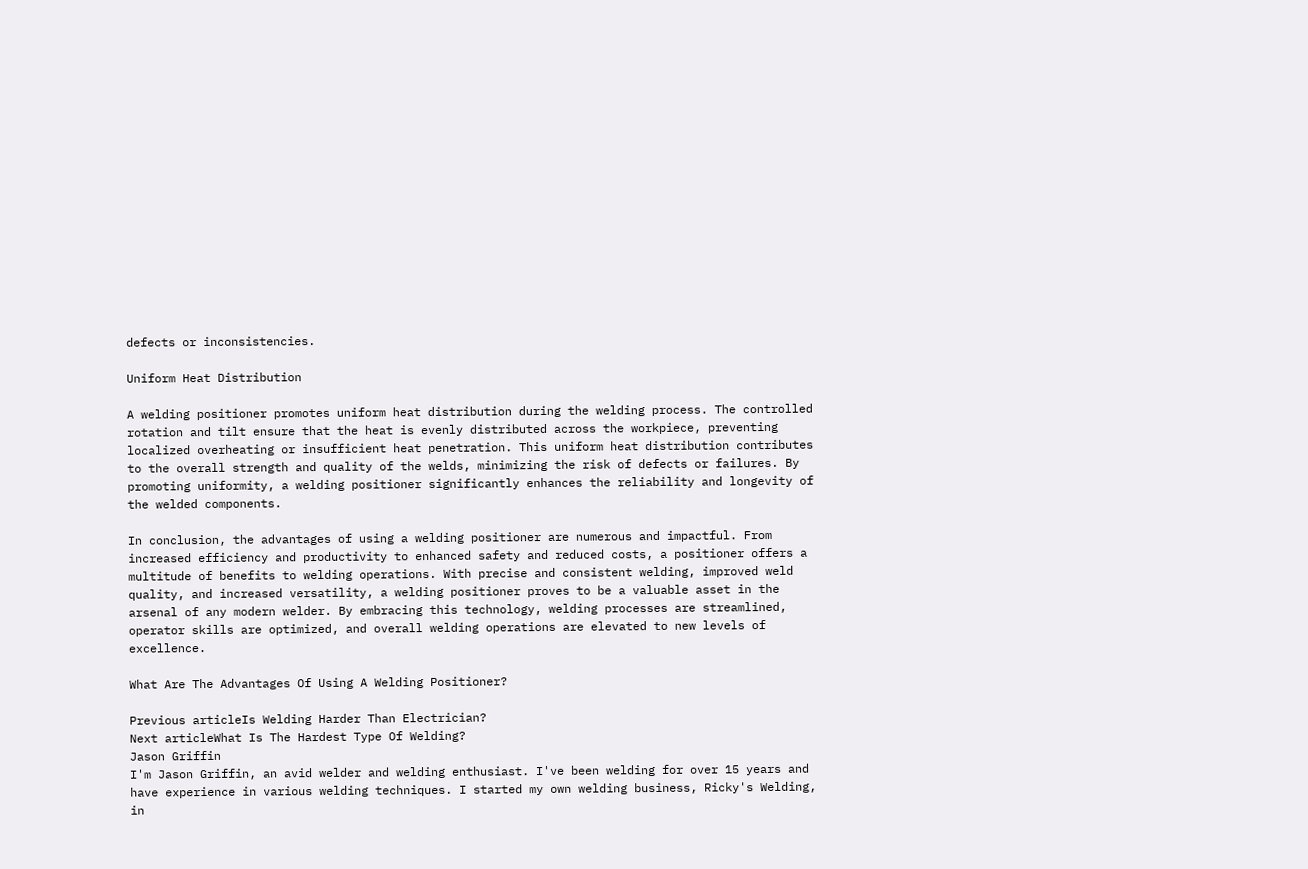defects or inconsistencies.

Uniform Heat Distribution

A welding positioner promotes uniform heat distribution during the welding process. The controlled rotation and tilt ensure that the heat is evenly distributed across the workpiece, preventing localized overheating or insufficient heat penetration. This uniform heat distribution contributes to the overall strength and quality of the welds, minimizing the risk of defects or failures. By promoting uniformity, a welding positioner significantly enhances the reliability and longevity of the welded components.

In conclusion, the advantages of using a welding positioner are numerous and impactful. From increased efficiency and productivity to enhanced safety and reduced costs, a positioner offers a multitude of benefits to welding operations. With precise and consistent welding, improved weld quality, and increased versatility, a welding positioner proves to be a valuable asset in the arsenal of any modern welder. By embracing this technology, welding processes are streamlined, operator skills are optimized, and overall welding operations are elevated to new levels of excellence.

What Are The Advantages Of Using A Welding Positioner?

Previous articleIs Welding Harder Than Electrician?
Next articleWhat Is The Hardest Type Of Welding?
Jason Griffin
I'm Jason Griffin, an avid welder and welding enthusiast. I've been welding for over 15 years and have experience in various welding techniques. I started my own welding business, Ricky's Welding, in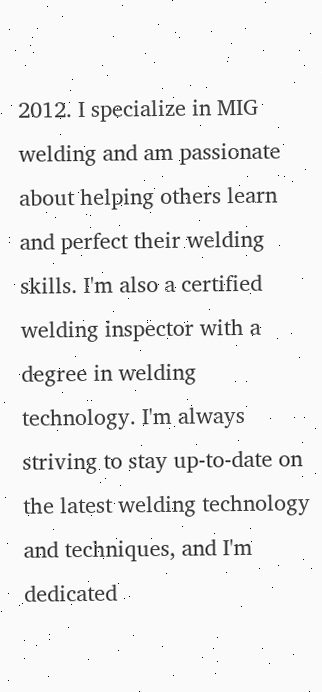2012. I specialize in MIG welding and am passionate about helping others learn and perfect their welding skills. I'm also a certified welding inspector with a degree in welding technology. I'm always striving to stay up-to-date on the latest welding technology and techniques, and I'm dedicated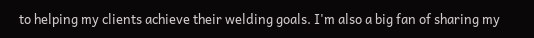to helping my clients achieve their welding goals. I'm also a big fan of sharing my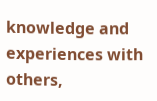knowledge and experiences with others,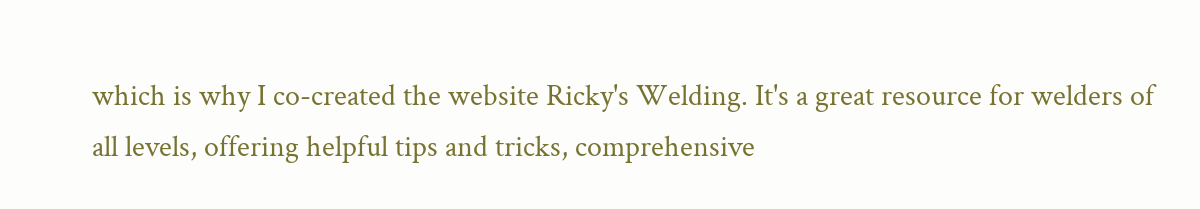which is why I co-created the website Ricky's Welding. It's a great resource for welders of all levels, offering helpful tips and tricks, comprehensive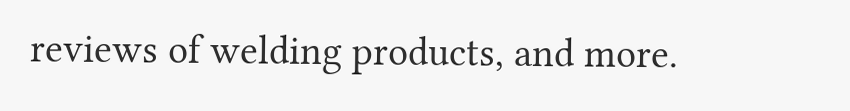reviews of welding products, and more.